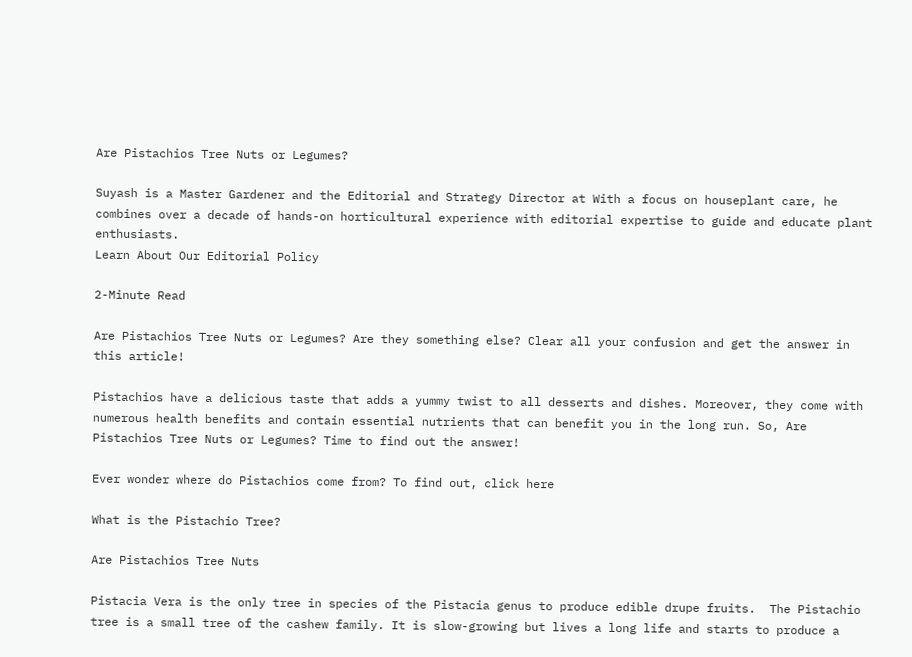Are Pistachios Tree Nuts or Legumes?

Suyash is a Master Gardener and the Editorial and Strategy Director at With a focus on houseplant care, he combines over a decade of hands-on horticultural experience with editorial expertise to guide and educate plant enthusiasts.
Learn About Our Editorial Policy

2-Minute Read

Are Pistachios Tree Nuts or Legumes? Are they something else? Clear all your confusion and get the answer in this article!

Pistachios have a delicious taste that adds a yummy twist to all desserts and dishes. Moreover, they come with numerous health benefits and contain essential nutrients that can benefit you in the long run. So, Are Pistachios Tree Nuts or Legumes? Time to find out the answer!

Ever wonder where do Pistachios come from? To find out, click here

What is the Pistachio Tree?

Are Pistachios Tree Nuts

Pistacia Vera is the only tree in species of the Pistacia genus to produce edible drupe fruits.  The Pistachio tree is a small tree of the cashew family. It is slow-growing but lives a long life and starts to produce a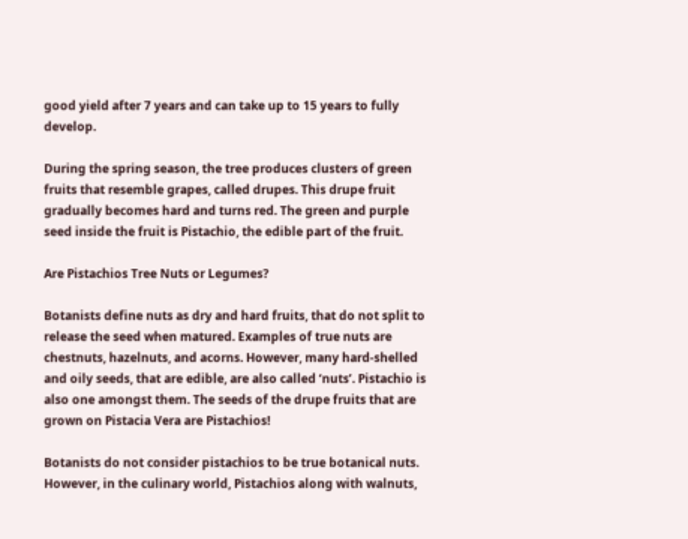good yield after 7 years and can take up to 15 years to fully develop.

During the spring season, the tree produces clusters of green fruits that resemble grapes, called drupes. This drupe fruit gradually becomes hard and turns red. The green and purple seed inside the fruit is Pistachio, the edible part of the fruit.

Are Pistachios Tree Nuts or Legumes?

Botanists define nuts as dry and hard fruits, that do not split to release the seed when matured. Examples of true nuts are chestnuts, hazelnuts, and acorns. However, many hard-shelled and oily seeds, that are edible, are also called ‘nuts’. Pistachio is also one amongst them. The seeds of the drupe fruits that are grown on Pistacia Vera are Pistachios!

Botanists do not consider pistachios to be true botanical nuts. However, in the culinary world, Pistachios along with walnuts,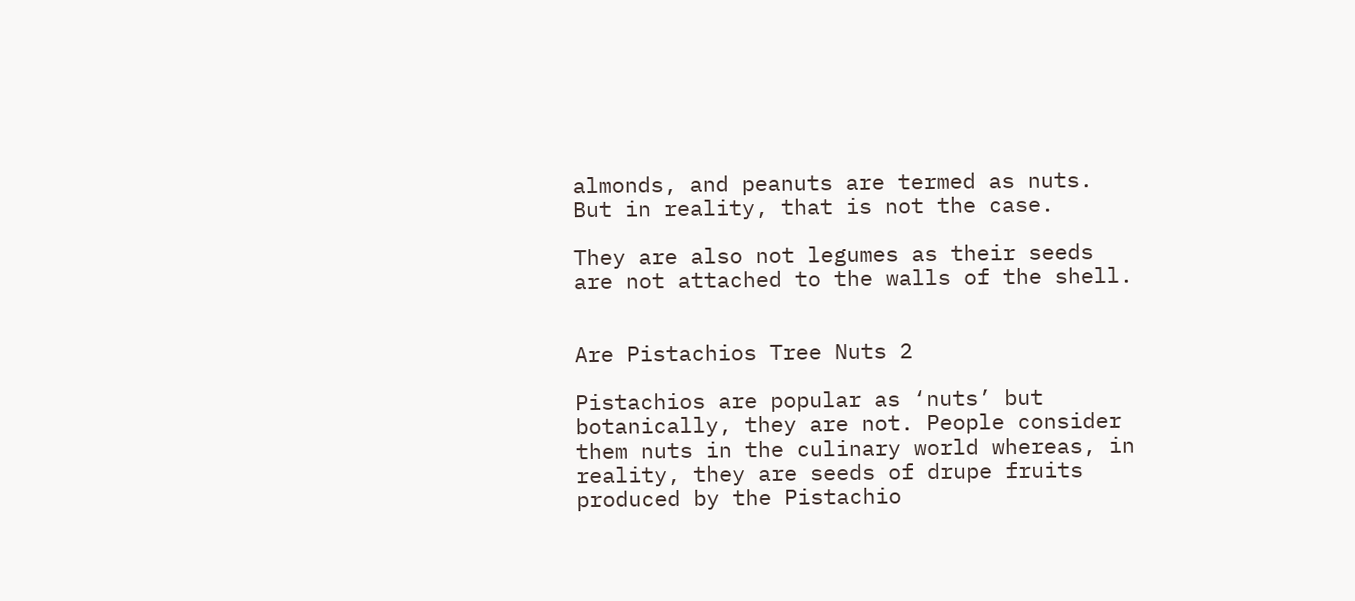almonds, and peanuts are termed as nuts. But in reality, that is not the case.

They are also not legumes as their seeds are not attached to the walls of the shell.


Are Pistachios Tree Nuts 2

Pistachios are popular as ‘nuts’ but botanically, they are not. People consider them nuts in the culinary world whereas, in reality, they are seeds of drupe fruits produced by the Pistachio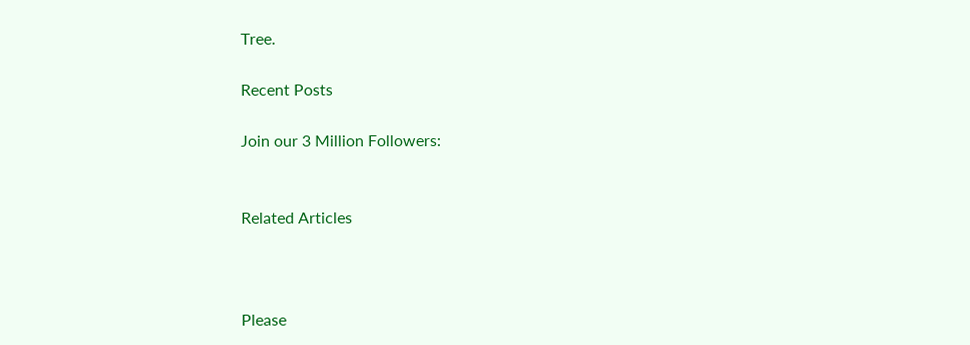Tree.

Recent Posts

Join our 3 Million Followers:


Related Articles



Please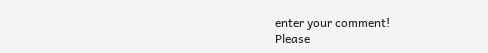enter your comment!
Please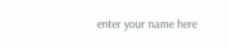enter your name here